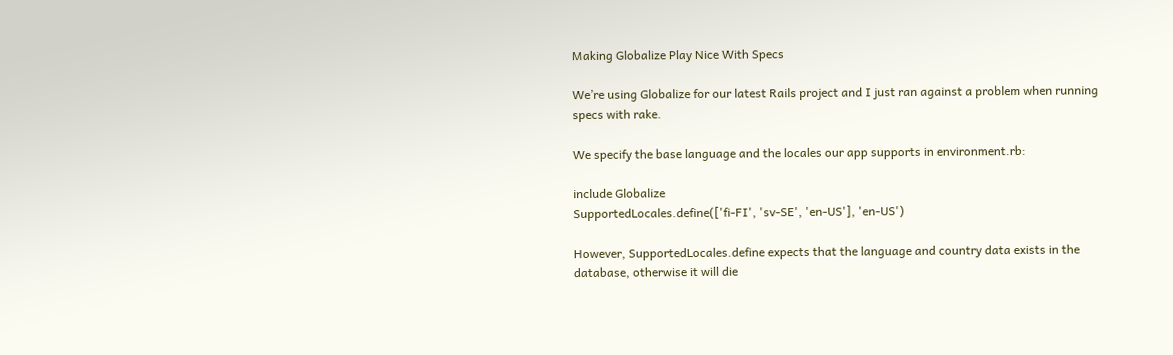Making Globalize Play Nice With Specs

We’re using Globalize for our latest Rails project and I just ran against a problem when running specs with rake.

We specify the base language and the locales our app supports in environment.rb:

include Globalize
SupportedLocales.define(['fi-FI', 'sv-SE', 'en-US'], 'en-US')

However, SupportedLocales.define expects that the language and country data exists in the database, otherwise it will die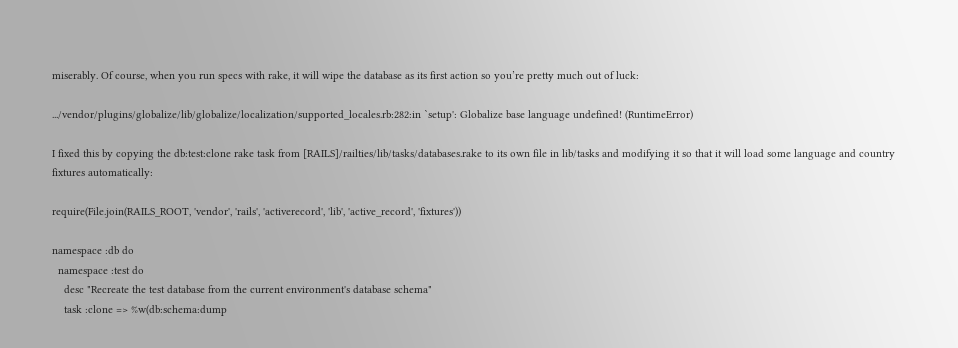miserably. Of course, when you run specs with rake, it will wipe the database as its first action so you’re pretty much out of luck:

.../vendor/plugins/globalize/lib/globalize/localization/supported_locales.rb:282:in `setup': Globalize base language undefined! (RuntimeError)

I fixed this by copying the db:test:clone rake task from [RAILS]/railties/lib/tasks/databases.rake to its own file in lib/tasks and modifying it so that it will load some language and country fixtures automatically:

require(File.join(RAILS_ROOT, 'vendor', 'rails', 'activerecord', 'lib', 'active_record', 'fixtures'))

namespace :db do
  namespace :test do
    desc "Recreate the test database from the current environment's database schema"
    task :clone => %w(db:schema:dump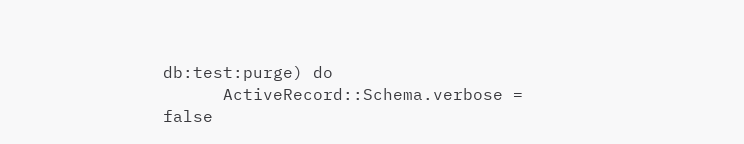db:test:purge) do
      ActiveRecord::Schema.verbose = false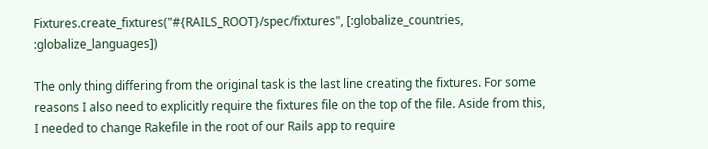Fixtures.create_fixtures("#{RAILS_ROOT}/spec/fixtures", [:globalize_countries, :globalize_languages])

The only thing differing from the original task is the last line creating the fixtures. For some reasons I also need to explicitly require the fixtures file on the top of the file. Aside from this, I needed to change Rakefile in the root of our Rails app to require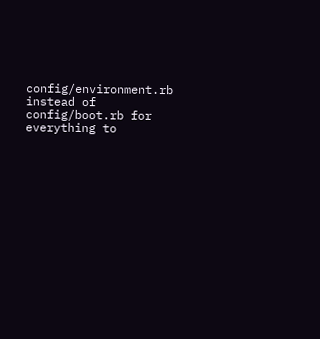config/environment.rb instead of config/boot.rb for everything to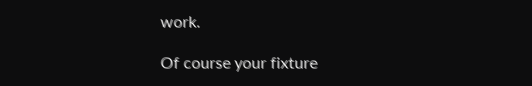work.

Of course your fixture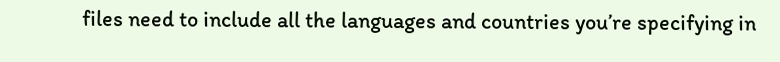files need to include all the languages and countries you’re specifying in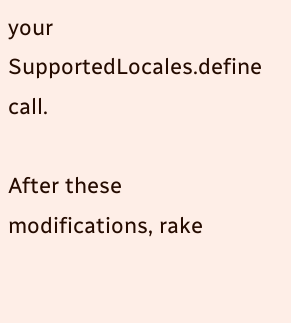your SupportedLocales.define call.

After these modifications, rake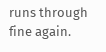runs through fine again.